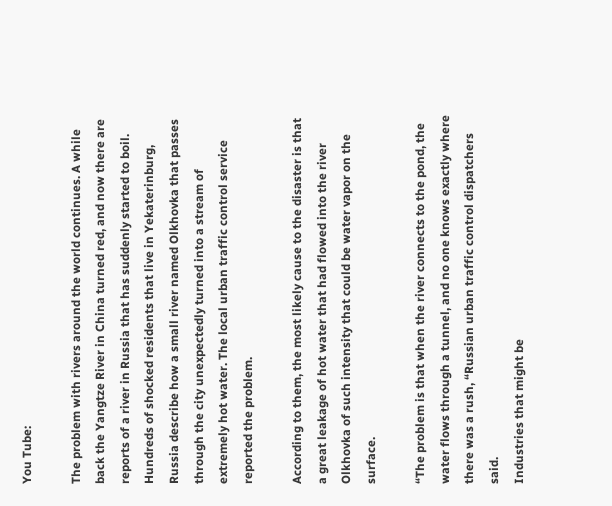You Tube:

The problem with rivers around the world continues. A while back the Yangtze River in China turned red, and now there are reports of a river in Russia that has suddenly started to boil.
Hundreds of shocked residents that live in Yekaterinburg, Russia describe how a small river named Olkhovka that passes through the city unexpectedly turned into a stream of extremely hot water. The local urban traffic control service reported the problem.

According to them, the most likely cause to the disaster is that a great leakage of hot water that had flowed into the river Olkhovka of such intensity that could be water vapor on the surface.

“The problem is that when the river connects to the pond, the water flows through a tunnel, and no one knows exactly where there was a rush, “Russian urban traffic control dispatchers said.
Industries that might be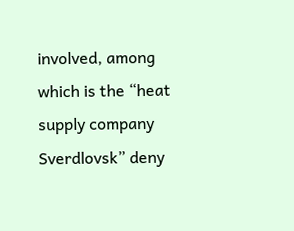involved, among which is the “heat supply company Sverdlovsk” deny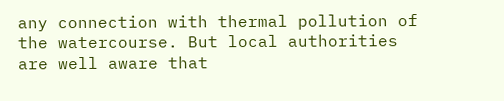any connection with thermal pollution of the watercourse. But local authorities are well aware that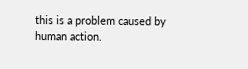this is a problem caused by human action.